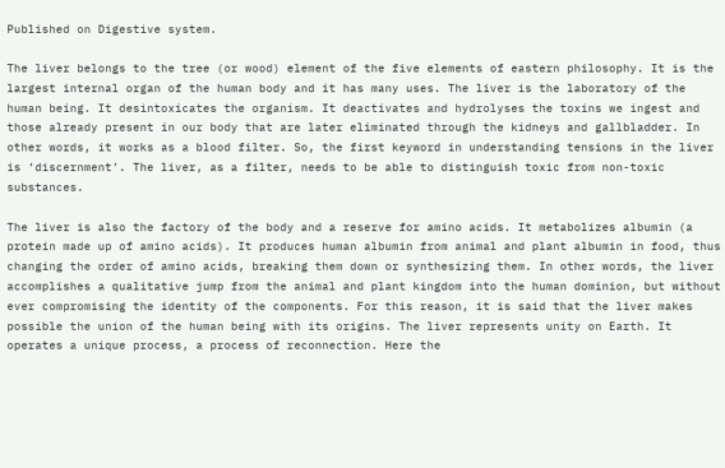Published on Digestive system.

The liver belongs to the tree (or wood) element of the five elements of eastern philosophy. It is the largest internal organ of the human body and it has many uses. The liver is the laboratory of the human being. It desintoxicates the organism. It deactivates and hydrolyses the toxins we ingest and those already present in our body that are later eliminated through the kidneys and gallbladder. In other words, it works as a blood filter. So, the first keyword in understanding tensions in the liver is ‘discernment’. The liver, as a filter, needs to be able to distinguish toxic from non-toxic substances.

The liver is also the factory of the body and a reserve for amino acids. It metabolizes albumin (a protein made up of amino acids). It produces human albumin from animal and plant albumin in food, thus changing the order of amino acids, breaking them down or synthesizing them. In other words, the liver accomplishes a qualitative jump from the animal and plant kingdom into the human dominion, but without ever compromising the identity of the components. For this reason, it is said that the liver makes possible the union of the human being with its origins. The liver represents unity on Earth. It operates a unique process, a process of reconnection. Here the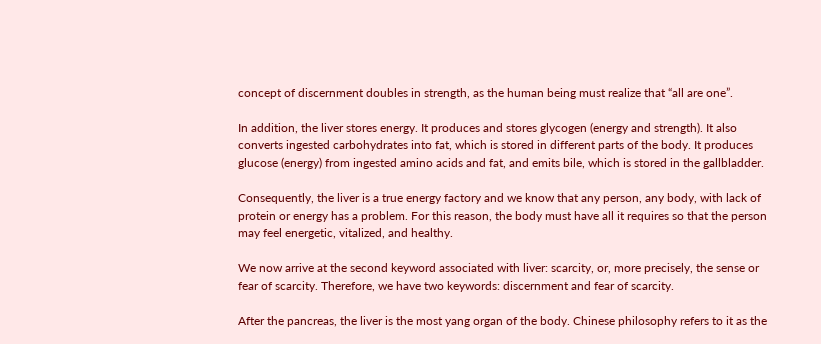concept of discernment doubles in strength, as the human being must realize that “all are one”.

In addition, the liver stores energy. It produces and stores glycogen (energy and strength). It also converts ingested carbohydrates into fat, which is stored in different parts of the body. It produces glucose (energy) from ingested amino acids and fat, and emits bile, which is stored in the gallbladder.

Consequently, the liver is a true energy factory and we know that any person, any body, with lack of protein or energy has a problem. For this reason, the body must have all it requires so that the person may feel energetic, vitalized, and healthy.

We now arrive at the second keyword associated with liver: scarcity, or, more precisely, the sense or fear of scarcity. Therefore, we have two keywords: discernment and fear of scarcity.

After the pancreas, the liver is the most yang organ of the body. Chinese philosophy refers to it as the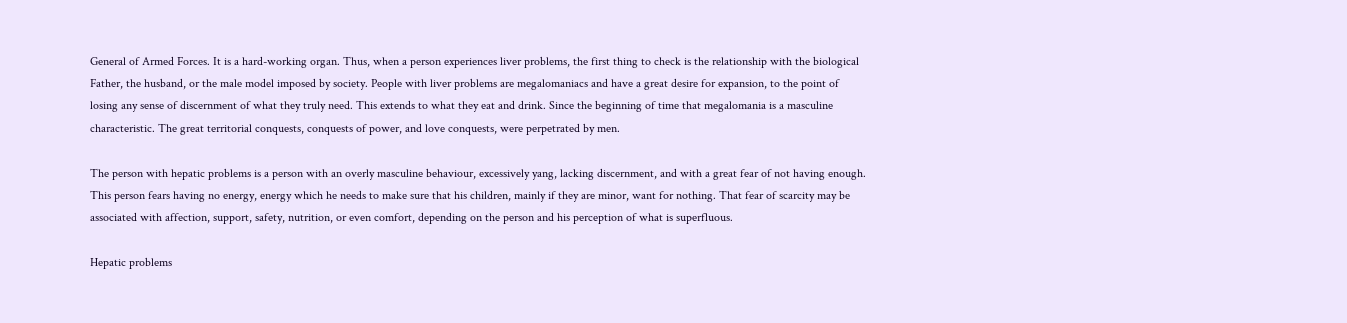General of Armed Forces. It is a hard-working organ. Thus, when a person experiences liver problems, the first thing to check is the relationship with the biological Father, the husband, or the male model imposed by society. People with liver problems are megalomaniacs and have a great desire for expansion, to the point of losing any sense of discernment of what they truly need. This extends to what they eat and drink. Since the beginning of time that megalomania is a masculine characteristic. The great territorial conquests, conquests of power, and love conquests, were perpetrated by men.

The person with hepatic problems is a person with an overly masculine behaviour, excessively yang, lacking discernment, and with a great fear of not having enough. This person fears having no energy, energy which he needs to make sure that his children, mainly if they are minor, want for nothing. That fear of scarcity may be associated with affection, support, safety, nutrition, or even comfort, depending on the person and his perception of what is superfluous.

Hepatic problems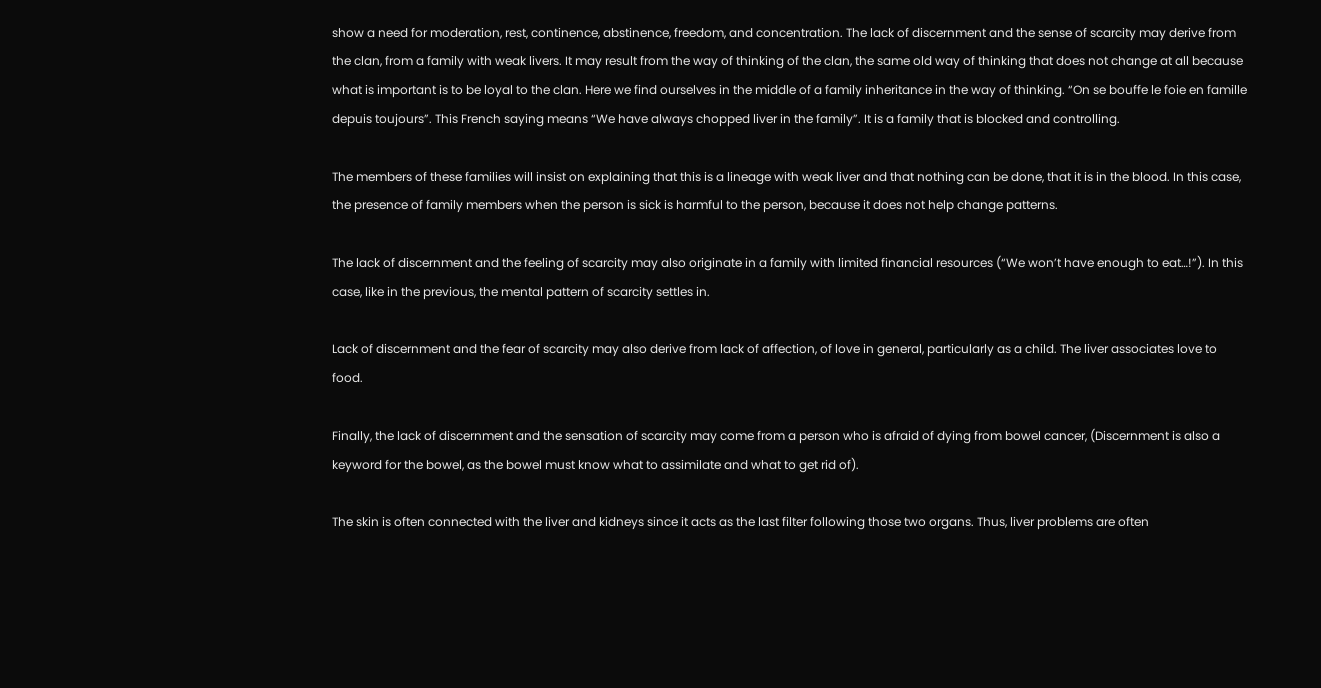show a need for moderation, rest, continence, abstinence, freedom, and concentration. The lack of discernment and the sense of scarcity may derive from the clan, from a family with weak livers. It may result from the way of thinking of the clan, the same old way of thinking that does not change at all because what is important is to be loyal to the clan. Here we find ourselves in the middle of a family inheritance in the way of thinking. “On se bouffe le foie en famille depuis toujours”. This French saying means “We have always chopped liver in the family”. It is a family that is blocked and controlling.

The members of these families will insist on explaining that this is a lineage with weak liver and that nothing can be done, that it is in the blood. In this case, the presence of family members when the person is sick is harmful to the person, because it does not help change patterns.

The lack of discernment and the feeling of scarcity may also originate in a family with limited financial resources (“We won’t have enough to eat…!”). In this case, like in the previous, the mental pattern of scarcity settles in.

Lack of discernment and the fear of scarcity may also derive from lack of affection, of love in general, particularly as a child. The liver associates love to food.

Finally, the lack of discernment and the sensation of scarcity may come from a person who is afraid of dying from bowel cancer, (Discernment is also a keyword for the bowel, as the bowel must know what to assimilate and what to get rid of).

The skin is often connected with the liver and kidneys since it acts as the last filter following those two organs. Thus, liver problems are often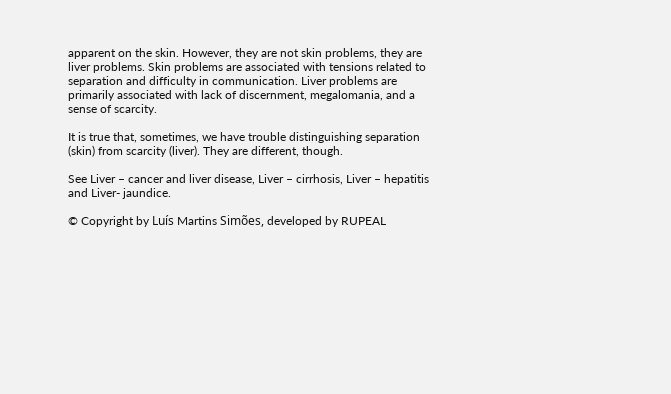apparent on the skin. However, they are not skin problems, they are liver problems. Skin problems are associated with tensions related to separation and difficulty in communication. Liver problems are primarily associated with lack of discernment, megalomania, and a sense of scarcity.

It is true that, sometimes, we have trouble distinguishing separation (skin) from scarcity (liver). They are different, though.

See Liver – cancer and liver disease, Liver – cirrhosis, Liver – hepatitis and Liver- jaundice.

© Copyright by Luís Martins Simões, developed by RUPEAL